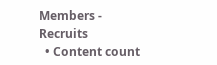Members - Recruits
  • Content count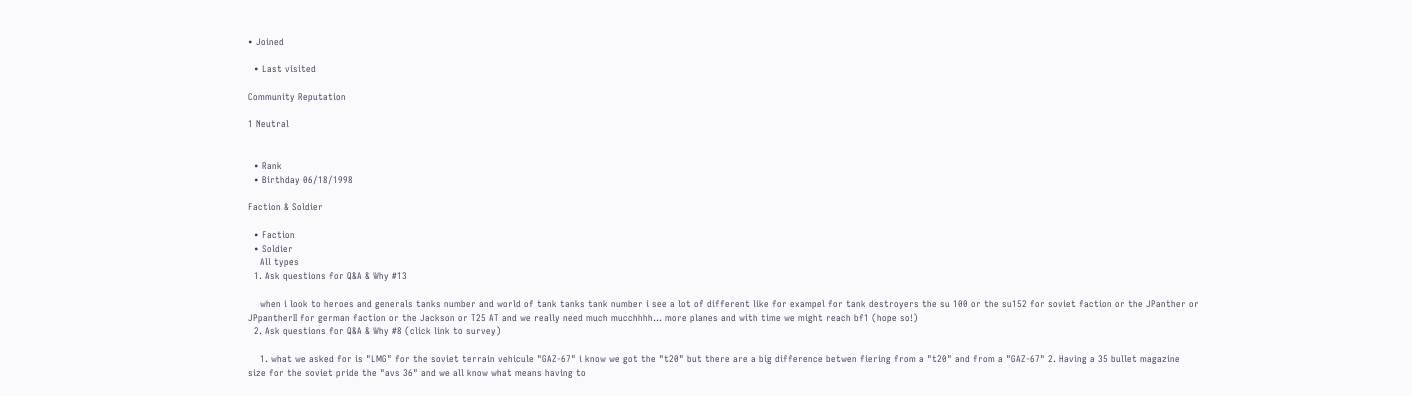• Joined

  • Last visited

Community Reputation

1 Neutral


  • Rank
  • Birthday 06/18/1998

Faction & Soldier

  • Faction
  • Soldier
    All types
  1. Ask questions for Q&A & Why #13

    when i look to heroes and generals tanks number and world of tank tanks tank number i see a lot of different like for exampel for tank destroyers the su 100 or the su152 for soviet faction or the JPanther or JPpantherII for german faction or the Jackson or T25 AT and we really need much mucchhhh... more planes and with time we might reach bf1 (hope so!)
  2. Ask questions for Q&A & Why #8 (click link to survey)

    1. what we asked for is "LMG" for the soviet terrain vehicule "GAZ-67" i know we got the "t20" but there are a big difference betwen fiering from a "t20" and from a "GAZ-67" 2. Having a 35 bullet magazine size for the soviet pride the "avs 36" and we all know what means having to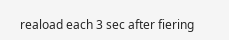reaload each 3 sec after fiering